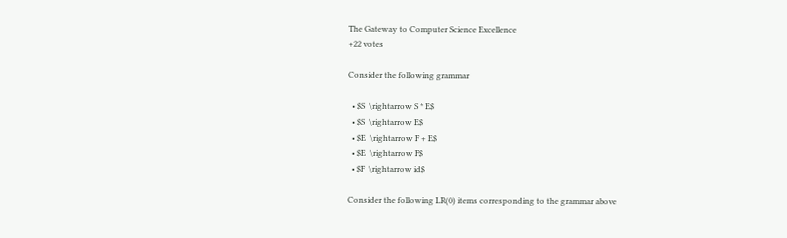The Gateway to Computer Science Excellence
+22 votes

Consider the following grammar

  • $S  \rightarrow S * E$
  • $S  \rightarrow E$
  • $E  \rightarrow F + E$
  • $E  \rightarrow F$
  • $F  \rightarrow id$

Consider the following LR(0) items corresponding to the grammar above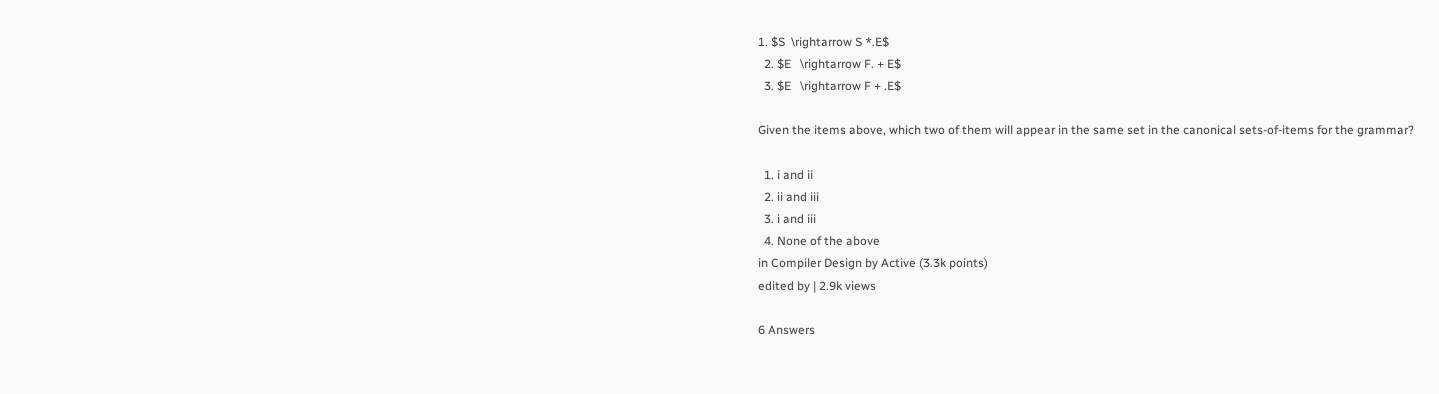1. $S  \rightarrow S *.E$
  2. $E   \rightarrow F. + E$
  3. $E   \rightarrow F + .E$

Given the items above, which two of them will appear in the same set in the canonical sets-of-items for the grammar?

  1. i and ii
  2. ii and iii
  3. i and iii
  4. None of the above
in Compiler Design by Active (3.3k points)
edited by | 2.9k views

6 Answers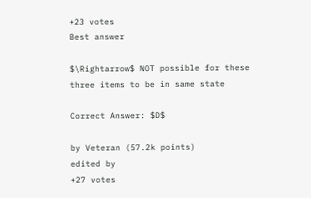+23 votes
Best answer

$\Rightarrow$ NOT possible for these three items to be in same state

Correct Answer: $D$

by Veteran (57.2k points)
edited by
+27 votes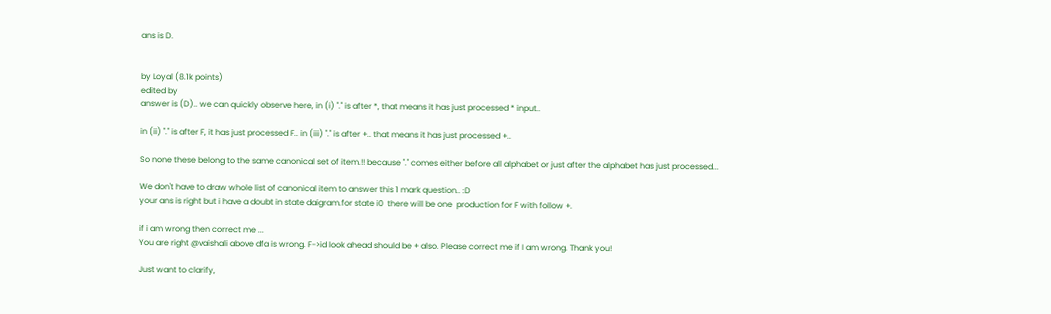ans is D.


by Loyal (8.1k points)
edited by
answer is (D).. we can quickly observe here, in (i) "." is after *, that means it has just processed * input..

in (ii) "." is after F, it has just processed F.. in (iii) "." is after +.. that means it has just processed +..

So none these belong to the same canonical set of item.!! because "." comes either before all alphabet or just after the alphabet has just processed...

We don't have to draw whole list of canonical item to answer this 1 mark question.. :D
your ans is right but i have a doubt in state daigram.for state i0  there will be one  production for F with follow +.

if i am wrong then correct me ...
You are right @vaishali above dfa is wrong. F->id look ahead should be + also. Please correct me if I am wrong. Thank you!

Just want to clarify,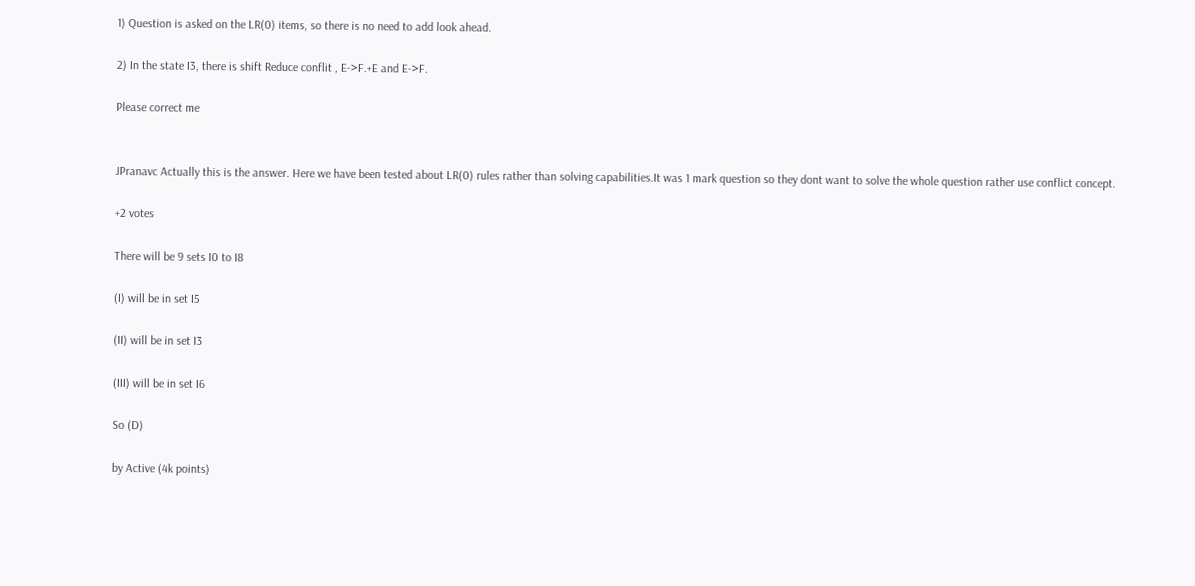1) Question is asked on the LR(0) items, so there is no need to add look ahead.

2) In the state I3, there is shift Reduce conflit , E->F.+E and E->F.

Please correct me


JPranavc Actually this is the answer. Here we have been tested about LR(0) rules rather than solving capabilities.It was 1 mark question so they dont want to solve the whole question rather use conflict concept.

+2 votes

There will be 9 sets I0 to I8

(I) will be in set I5

(II) will be in set I3

(III) will be in set I6

So (D)

by Active (4k points)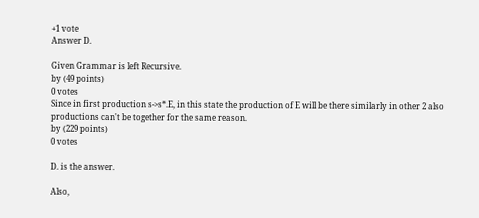+1 vote
Answer D.

Given Grammar is left Recursive.
by (49 points)
0 votes
Since in first production s->s*.E, in this state the production of E will be there similarly in other 2 also productions can't be together for the same reason.
by (229 points)
0 votes

D. is the answer.

Also,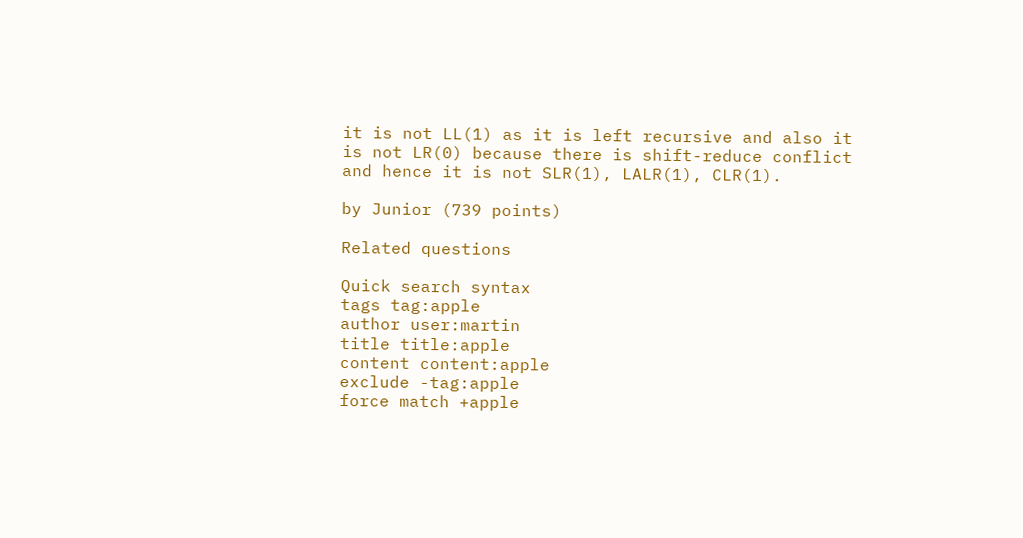it is not LL(1) as it is left recursive and also it is not LR(0) because there is shift-reduce conflict and hence it is not SLR(1), LALR(1), CLR(1).

by Junior (739 points)

Related questions

Quick search syntax
tags tag:apple
author user:martin
title title:apple
content content:apple
exclude -tag:apple
force match +apple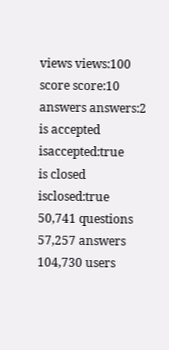views views:100
score score:10
answers answers:2
is accepted isaccepted:true
is closed isclosed:true
50,741 questions
57,257 answers
104,730 users